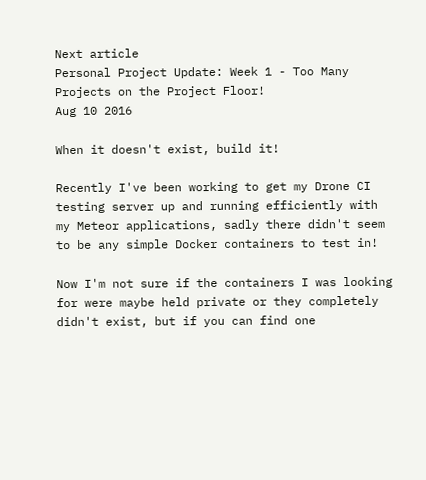Next article
Personal Project Update: Week 1 - Too Many Projects on the Project Floor!
Aug 10 2016

When it doesn't exist, build it!

Recently I've been working to get my Drone CI testing server up and running efficiently with my Meteor applications, sadly there didn't seem to be any simple Docker containers to test in!

Now I'm not sure if the containers I was looking for were maybe held private or they completely didn't exist, but if you can find one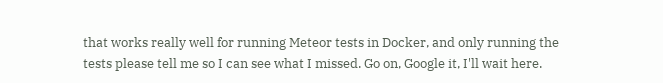that works really well for running Meteor tests in Docker, and only running the tests please tell me so I can see what I missed. Go on, Google it, I'll wait here.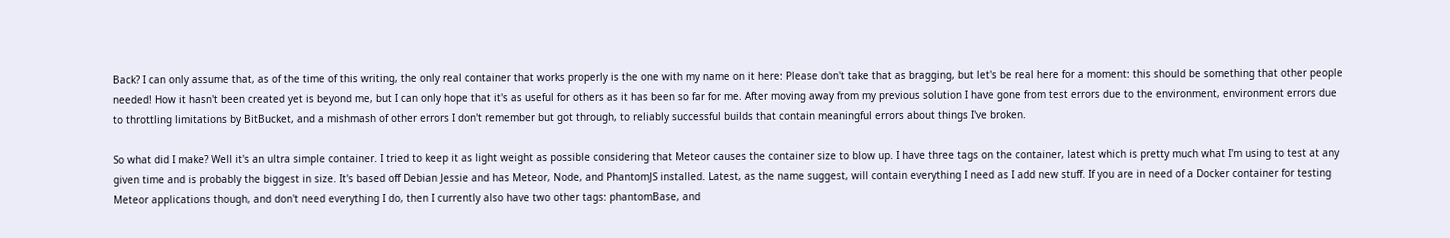Back? I can only assume that, as of the time of this writing, the only real container that works properly is the one with my name on it here: Please don't take that as bragging, but let's be real here for a moment: this should be something that other people needed! How it hasn't been created yet is beyond me, but I can only hope that it's as useful for others as it has been so far for me. After moving away from my previous solution I have gone from test errors due to the environment, environment errors due to throttling limitations by BitBucket, and a mishmash of other errors I don't remember but got through, to reliably successful builds that contain meaningful errors about things I've broken.

So what did I make? Well it's an ultra simple container. I tried to keep it as light weight as possible considering that Meteor causes the container size to blow up. I have three tags on the container, latest which is pretty much what I'm using to test at any given time and is probably the biggest in size. It's based off Debian Jessie and has Meteor, Node, and PhantomJS installed. Latest, as the name suggest, will contain everything I need as I add new stuff. If you are in need of a Docker container for testing Meteor applications though, and don't need everything I do, then I currently also have two other tags: phantomBase, and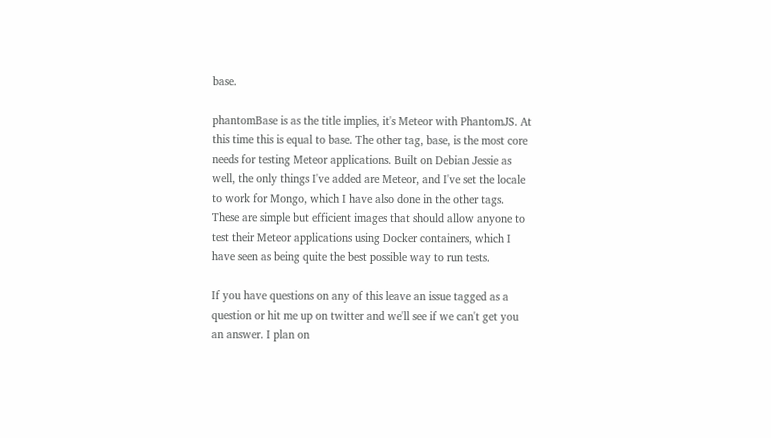base.

phantomBase is as the title implies, it's Meteor with PhantomJS. At this time this is equal to base. The other tag, base, is the most core needs for testing Meteor applications. Built on Debian Jessie as well, the only things I've added are Meteor, and I've set the locale to work for Mongo, which I have also done in the other tags. These are simple but efficient images that should allow anyone to test their Meteor applications using Docker containers, which I have seen as being quite the best possible way to run tests.

If you have questions on any of this leave an issue tagged as a question or hit me up on twitter and we'll see if we can't get you an answer. I plan on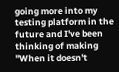going more into my testing platform in the future and I've been thinking of making "When it doesn't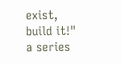exist, build it!" a series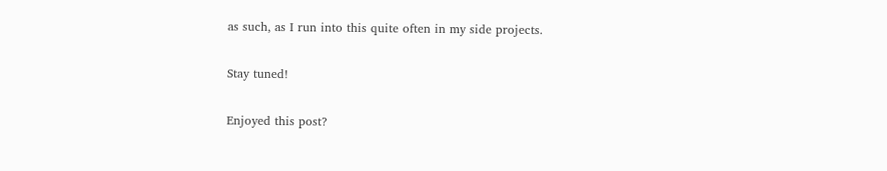as such, as I run into this quite often in my side projects.

Stay tuned!

Enjoyed this post?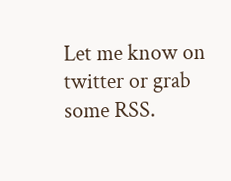Let me know on twitter or grab some RSS.